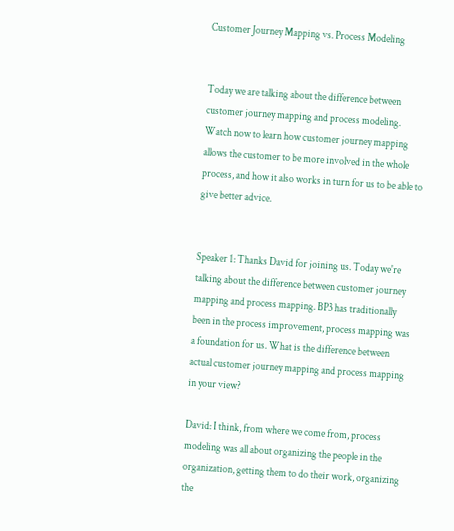Customer Journey Mapping vs. Process Modeling


Today we are talking about the difference between customer journey mapping and process modeling. Watch now to learn how customer journey mapping allows the customer to be more involved in the whole process, and how it also works in turn for us to be able to give better advice.


Speaker 1: Thanks David for joining us. Today we're talking about the difference between customer journey mapping and process mapping. BP3 has traditionally been in the process improvement, process mapping was a foundation for us. What is the difference between actual customer journey mapping and process mapping in your view?

David: I think, from where we come from, process modeling was all about organizing the people in the organization, getting them to do their work, organizing the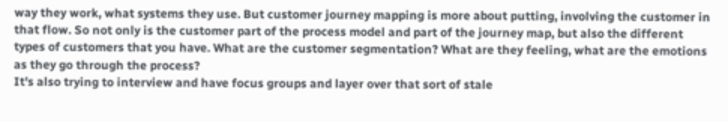way they work, what systems they use. But customer journey mapping is more about putting, involving the customer in that flow. So not only is the customer part of the process model and part of the journey map, but also the different types of customers that you have. What are the customer segmentation? What are they feeling, what are the emotions as they go through the process?
It's also trying to interview and have focus groups and layer over that sort of stale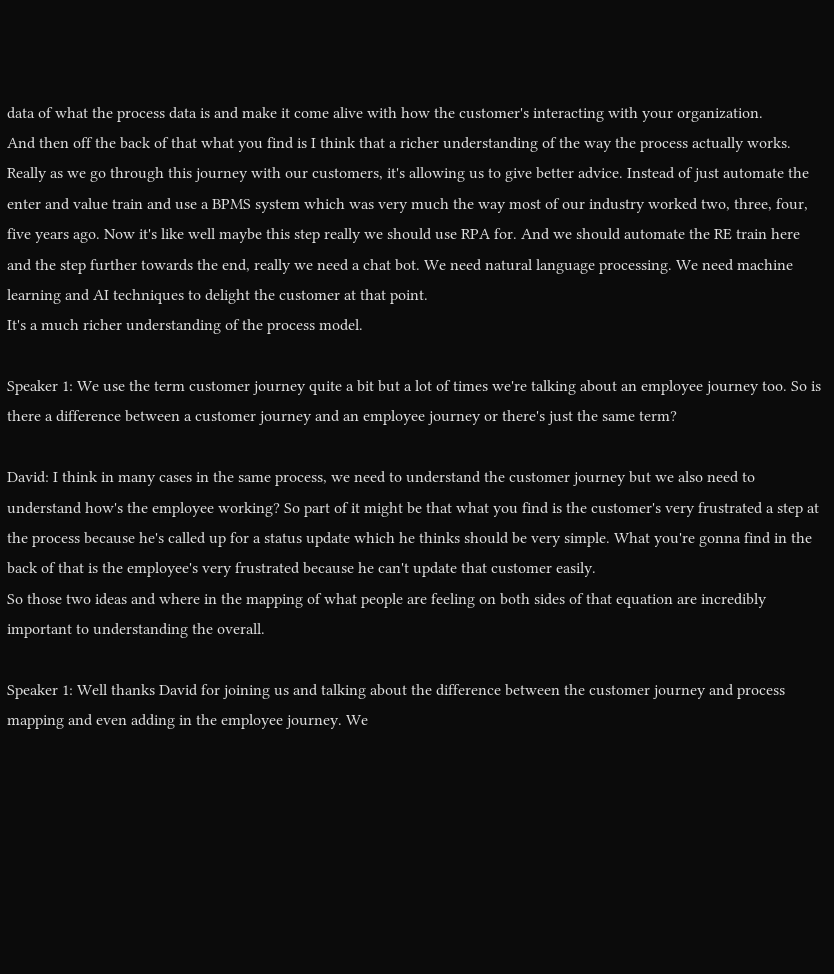data of what the process data is and make it come alive with how the customer's interacting with your organization.
And then off the back of that what you find is I think that a richer understanding of the way the process actually works. Really as we go through this journey with our customers, it's allowing us to give better advice. Instead of just automate the enter and value train and use a BPMS system which was very much the way most of our industry worked two, three, four, five years ago. Now it's like well maybe this step really we should use RPA for. And we should automate the RE train here and the step further towards the end, really we need a chat bot. We need natural language processing. We need machine learning and AI techniques to delight the customer at that point.
It's a much richer understanding of the process model.

Speaker 1: We use the term customer journey quite a bit but a lot of times we're talking about an employee journey too. So is there a difference between a customer journey and an employee journey or there's just the same term?

David: I think in many cases in the same process, we need to understand the customer journey but we also need to understand how's the employee working? So part of it might be that what you find is the customer's very frustrated a step at the process because he's called up for a status update which he thinks should be very simple. What you're gonna find in the back of that is the employee's very frustrated because he can't update that customer easily.
So those two ideas and where in the mapping of what people are feeling on both sides of that equation are incredibly important to understanding the overall.

Speaker 1: Well thanks David for joining us and talking about the difference between the customer journey and process mapping and even adding in the employee journey. We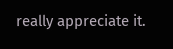really appreciate it.